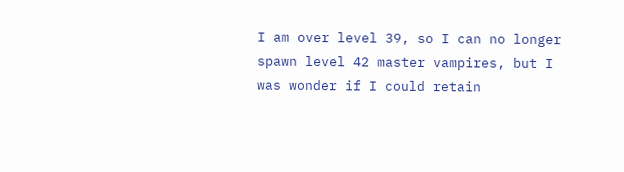I am over level 39, so I can no longer spawn level 42 master vampires, but I was wonder if I could retain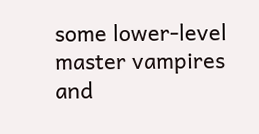some lower-level master vampires and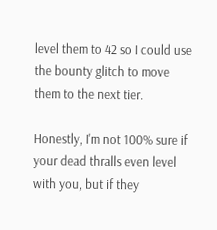level them to 42 so I could use the bounty glitch to move them to the next tier.

Honestly, I'm not 100% sure if your dead thralls even level with you, but if they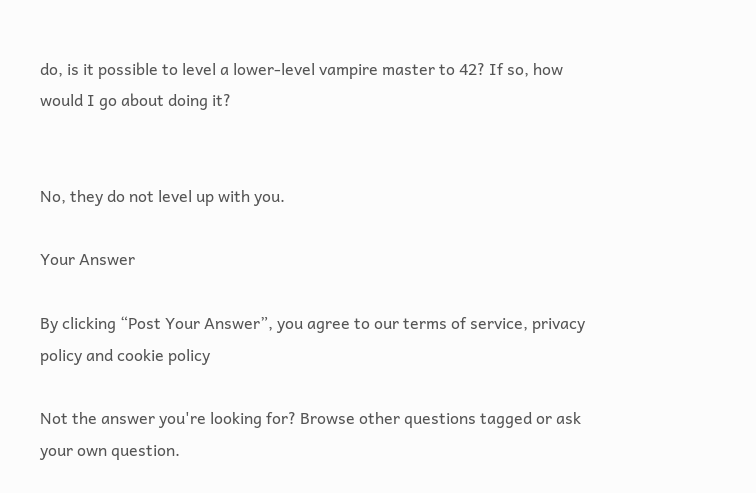do, is it possible to level a lower-level vampire master to 42? If so, how would I go about doing it?


No, they do not level up with you.

Your Answer

By clicking “Post Your Answer”, you agree to our terms of service, privacy policy and cookie policy

Not the answer you're looking for? Browse other questions tagged or ask your own question.